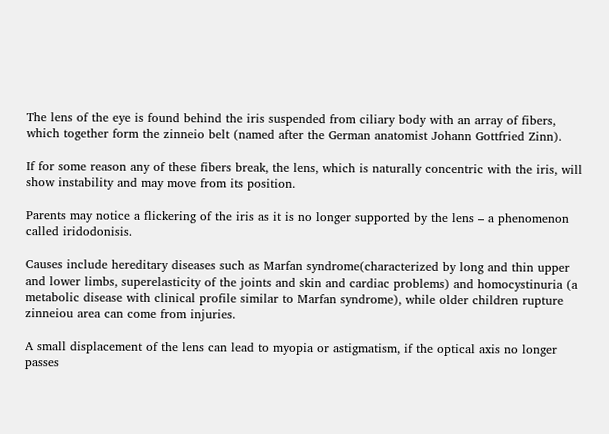The lens of the eye is found behind the iris suspended from ciliary body with an array of fibers, which together form the zinneio belt (named after the German anatomist Johann Gottfried Zinn).

If for some reason any of these fibers break, the lens, which is naturally concentric with the iris, will show instability and may move from its position.

Parents may notice a flickering of the iris as it is no longer supported by the lens – a phenomenon called iridodonisis.

Causes include hereditary diseases such as Marfan syndrome(characterized by long and thin upper and lower limbs, superelasticity of the joints and skin and cardiac problems) and homocystinuria (a metabolic disease with clinical profile similar to Marfan syndrome), while older children rupture zinneiou area can come from injuries.

A small displacement of the lens can lead to myopia or astigmatism, if the optical axis no longer passes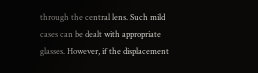through the central lens. Such mild cases can be dealt with appropriate glasses. However, if the displacement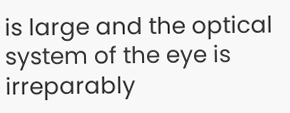is large and the optical system of the eye is irreparably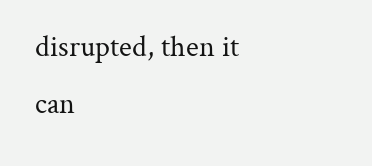disrupted, then it can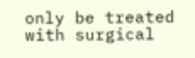only be treated with surgical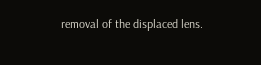removal of the displaced lens.